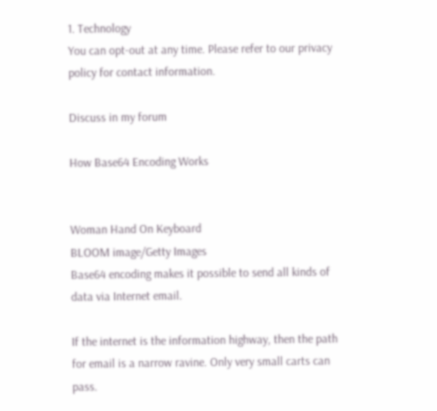1. Technology
You can opt-out at any time. Please refer to our privacy policy for contact information.

Discuss in my forum

How Base64 Encoding Works


Woman Hand On Keyboard
BLOOM image/Getty Images
Base64 encoding makes it possible to send all kinds of data via Internet email.

If the internet is the information highway, then the path for email is a narrow ravine. Only very small carts can pass.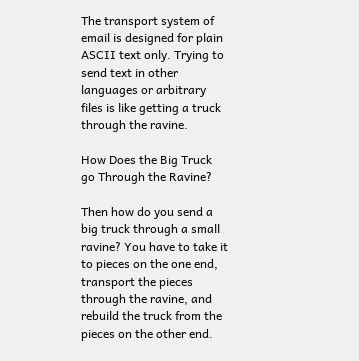The transport system of email is designed for plain ASCII text only. Trying to send text in other languages or arbitrary files is like getting a truck through the ravine.

How Does the Big Truck go Through the Ravine?

Then how do you send a big truck through a small ravine? You have to take it to pieces on the one end, transport the pieces through the ravine, and rebuild the truck from the pieces on the other end.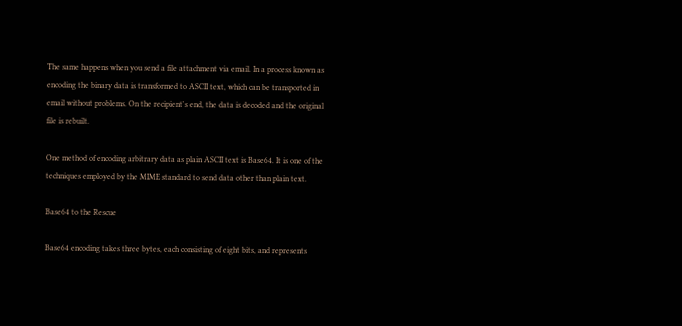The same happens when you send a file attachment via email. In a process known as encoding the binary data is transformed to ASCII text, which can be transported in email without problems. On the recipient's end, the data is decoded and the original file is rebuilt.

One method of encoding arbitrary data as plain ASCII text is Base64. It is one of the techniques employed by the MIME standard to send data other than plain text.

Base64 to the Rescue

Base64 encoding takes three bytes, each consisting of eight bits, and represents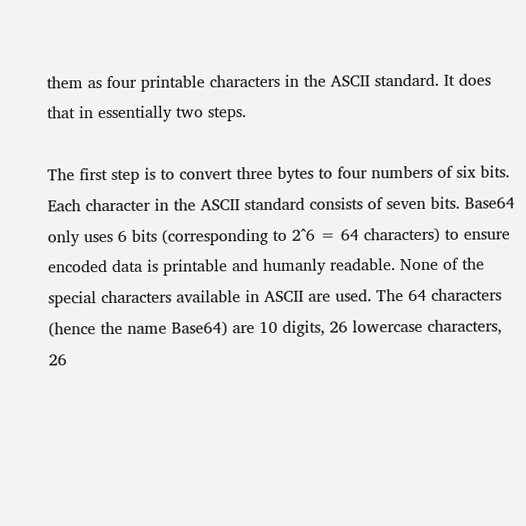them as four printable characters in the ASCII standard. It does that in essentially two steps.

The first step is to convert three bytes to four numbers of six bits. Each character in the ASCII standard consists of seven bits. Base64 only uses 6 bits (corresponding to 2^6 = 64 characters) to ensure encoded data is printable and humanly readable. None of the special characters available in ASCII are used. The 64 characters (hence the name Base64) are 10 digits, 26 lowercase characters, 26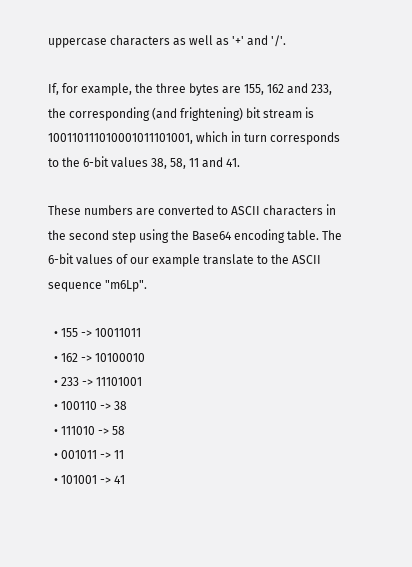uppercase characters as well as '+' and '/'.

If, for example, the three bytes are 155, 162 and 233, the corresponding (and frightening) bit stream is 100110111010001011101001, which in turn corresponds to the 6-bit values 38, 58, 11 and 41.

These numbers are converted to ASCII characters in the second step using the Base64 encoding table. The 6-bit values of our example translate to the ASCII sequence "m6Lp".

  • 155 -> 10011011
  • 162 -> 10100010
  • 233 -> 11101001
  • 100110 -> 38
  • 111010 -> 58
  • 001011 -> 11
  • 101001 -> 41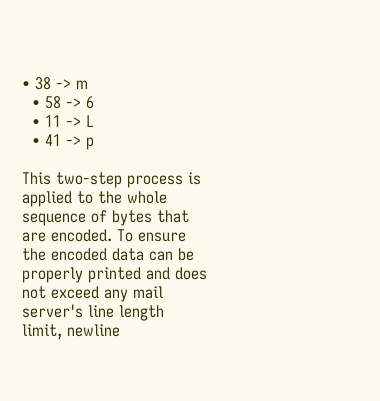• 38 -> m
  • 58 -> 6
  • 11 -> L
  • 41 -> p

This two-step process is applied to the whole sequence of bytes that are encoded. To ensure the encoded data can be properly printed and does not exceed any mail server's line length limit, newline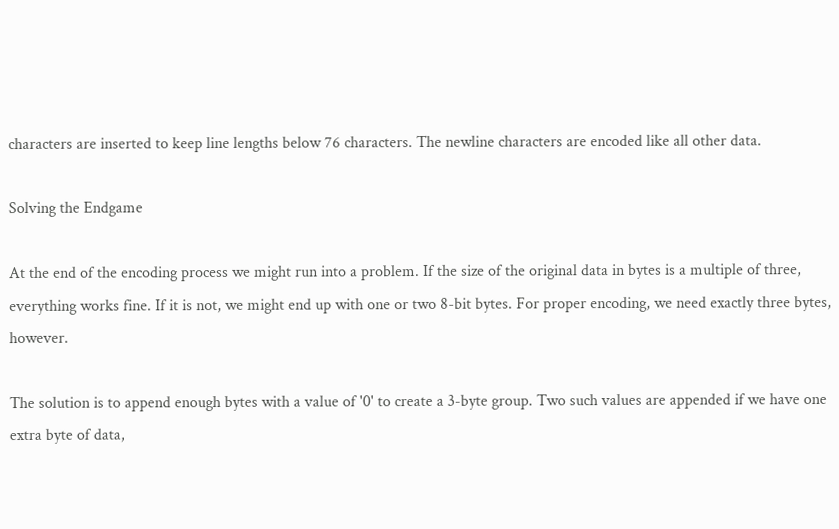characters are inserted to keep line lengths below 76 characters. The newline characters are encoded like all other data.

Solving the Endgame

At the end of the encoding process we might run into a problem. If the size of the original data in bytes is a multiple of three, everything works fine. If it is not, we might end up with one or two 8-bit bytes. For proper encoding, we need exactly three bytes, however.

The solution is to append enough bytes with a value of '0' to create a 3-byte group. Two such values are appended if we have one extra byte of data,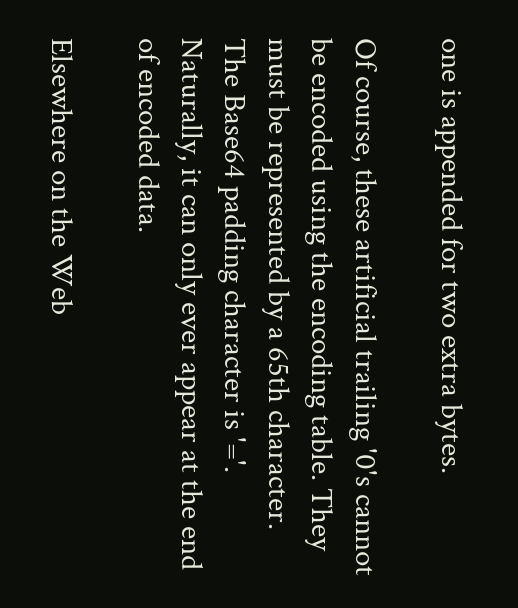one is appended for two extra bytes.

Of course, these artificial trailing '0's cannot be encoded using the encoding table. They must be represented by a 65th character. The Base64 padding character is '='. Naturally, it can only ever appear at the end of encoded data.

Elsewhere on the Web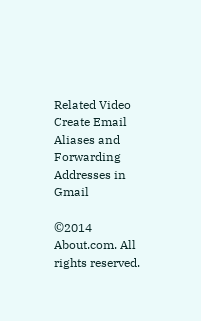Related Video
Create Email Aliases and Forwarding Addresses in Gmail

©2014 About.com. All rights reserved.